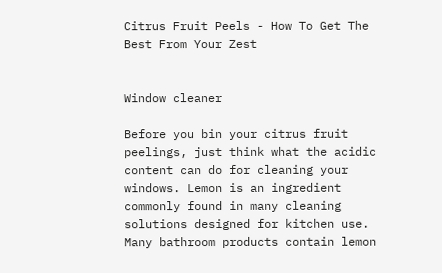Citrus Fruit Peels - How To Get The Best From Your Zest


Window cleaner

Before you bin your citrus fruit peelings, just think what the acidic content can do for cleaning your windows. Lemon is an ingredient commonly found in many cleaning solutions designed for kitchen use. Many bathroom products contain lemon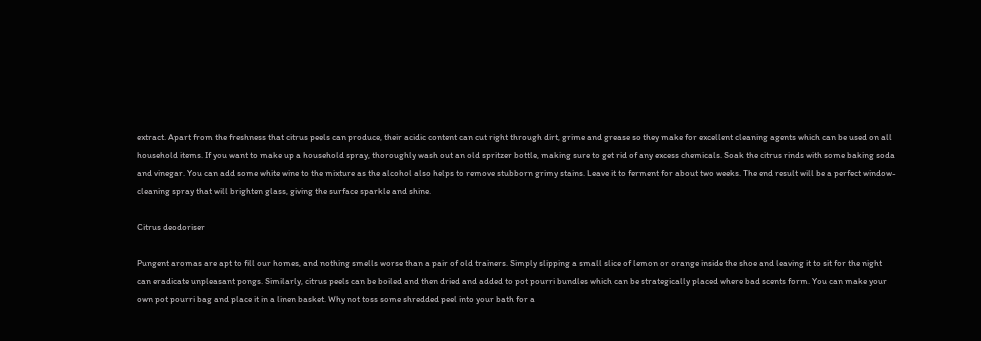extract. Apart from the freshness that citrus peels can produce, their acidic content can cut right through dirt, grime and grease so they make for excellent cleaning agents which can be used on all household items. If you want to make up a household spray, thoroughly wash out an old spritzer bottle, making sure to get rid of any excess chemicals. Soak the citrus rinds with some baking soda and vinegar. You can add some white wine to the mixture as the alcohol also helps to remove stubborn grimy stains. Leave it to ferment for about two weeks. The end result will be a perfect window-cleaning spray that will brighten glass, giving the surface sparkle and shine.

Citrus deodoriser

Pungent aromas are apt to fill our homes, and nothing smells worse than a pair of old trainers. Simply slipping a small slice of lemon or orange inside the shoe and leaving it to sit for the night can eradicate unpleasant pongs. Similarly, citrus peels can be boiled and then dried and added to pot pourri bundles which can be strategically placed where bad scents form. You can make your own pot pourri bag and place it in a linen basket. Why not toss some shredded peel into your bath for a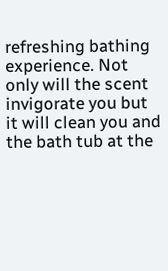refreshing bathing experience. Not only will the scent invigorate you but it will clean you and the bath tub at the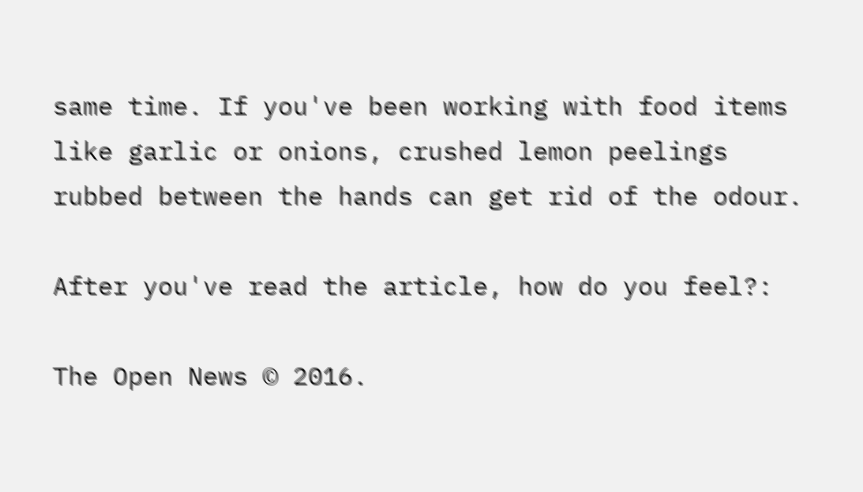same time. If you've been working with food items like garlic or onions, crushed lemon peelings rubbed between the hands can get rid of the odour.

After you've read the article, how do you feel?:

The Open News © 2016.